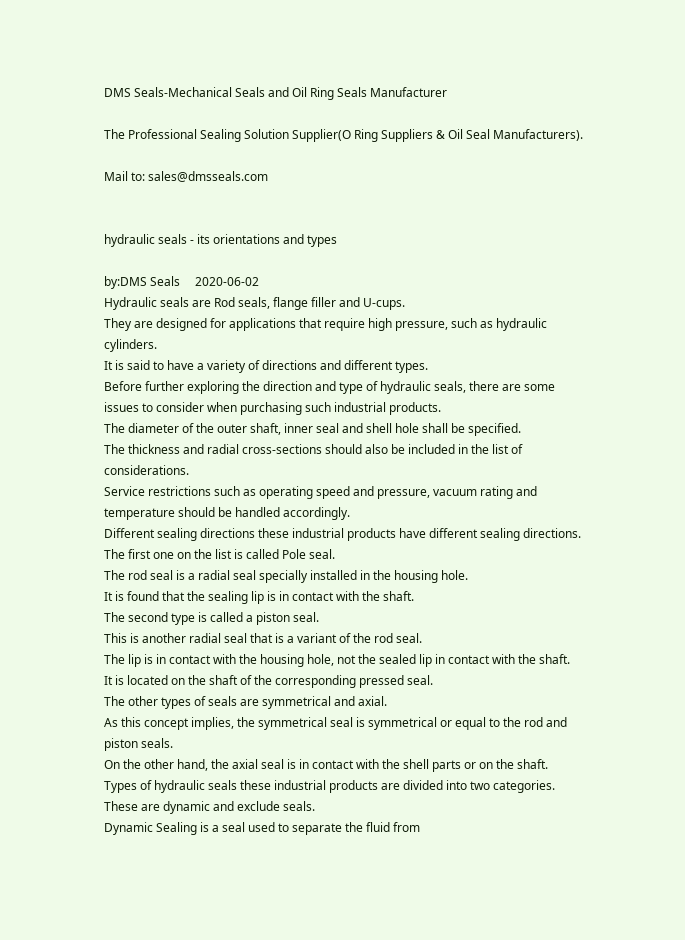DMS Seals-Mechanical Seals and Oil Ring Seals Manufacturer

The Professional Sealing Solution Supplier(O Ring Suppliers & Oil Seal Manufacturers).

Mail to: sales@dmsseals.com


hydraulic seals - its orientations and types

by:DMS Seals     2020-06-02
Hydraulic seals are Rod seals, flange filler and U-cups.
They are designed for applications that require high pressure, such as hydraulic cylinders.
It is said to have a variety of directions and different types.
Before further exploring the direction and type of hydraulic seals, there are some issues to consider when purchasing such industrial products.
The diameter of the outer shaft, inner seal and shell hole shall be specified.
The thickness and radial cross-sections should also be included in the list of considerations.
Service restrictions such as operating speed and pressure, vacuum rating and temperature should be handled accordingly.
Different sealing directions these industrial products have different sealing directions.
The first one on the list is called Pole seal.
The rod seal is a radial seal specially installed in the housing hole.
It is found that the sealing lip is in contact with the shaft.
The second type is called a piston seal.
This is another radial seal that is a variant of the rod seal.
The lip is in contact with the housing hole, not the sealed lip in contact with the shaft.
It is located on the shaft of the corresponding pressed seal.
The other types of seals are symmetrical and axial.
As this concept implies, the symmetrical seal is symmetrical or equal to the rod and piston seals.
On the other hand, the axial seal is in contact with the shell parts or on the shaft.
Types of hydraulic seals these industrial products are divided into two categories.
These are dynamic and exclude seals.
Dynamic Sealing is a seal used to separate the fluid from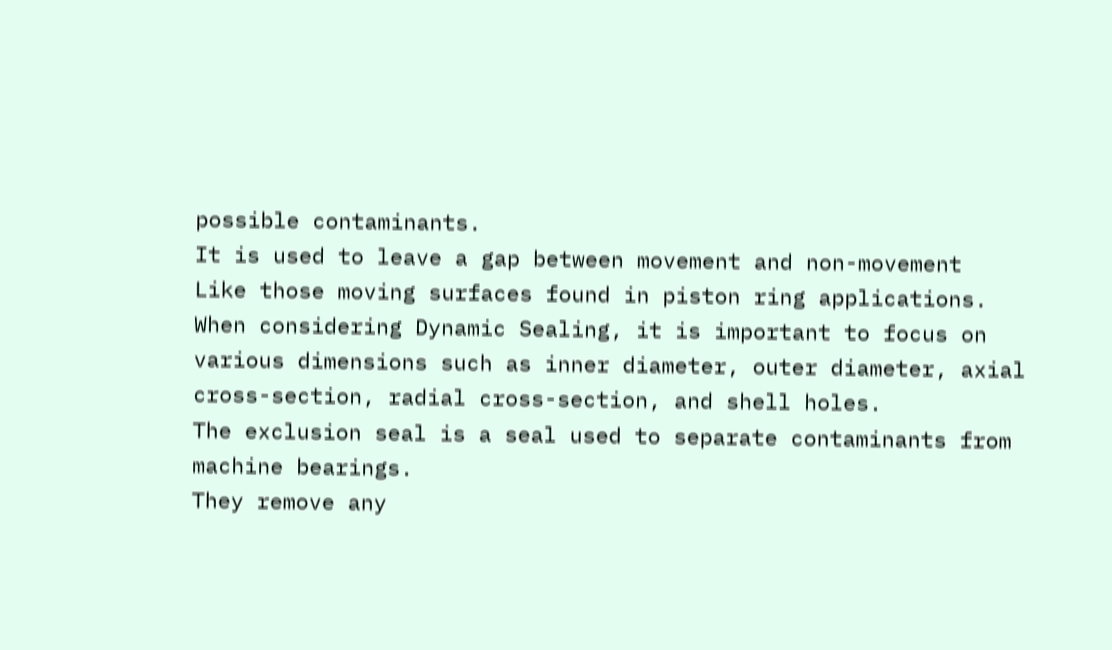possible contaminants.
It is used to leave a gap between movement and non-movement
Like those moving surfaces found in piston ring applications.
When considering Dynamic Sealing, it is important to focus on various dimensions such as inner diameter, outer diameter, axial cross-section, radial cross-section, and shell holes.
The exclusion seal is a seal used to separate contaminants from machine bearings.
They remove any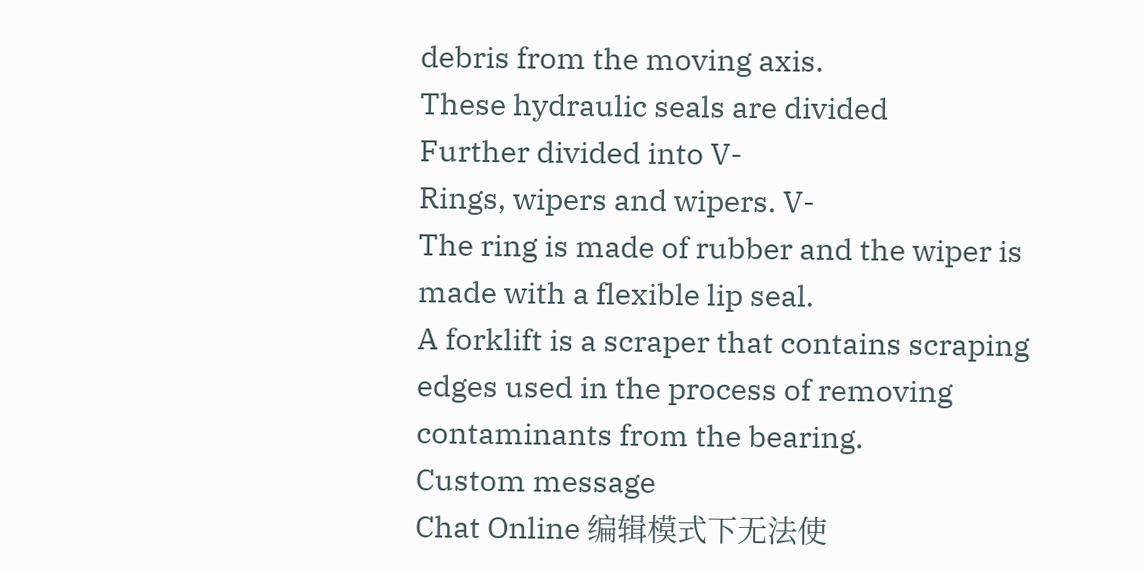debris from the moving axis.
These hydraulic seals are divided
Further divided into V-
Rings, wipers and wipers. V-
The ring is made of rubber and the wiper is made with a flexible lip seal.
A forklift is a scraper that contains scraping edges used in the process of removing contaminants from the bearing.
Custom message
Chat Online 编辑模式下无法使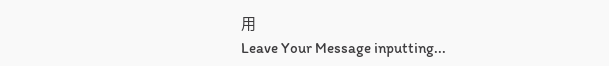用
Leave Your Message inputting...